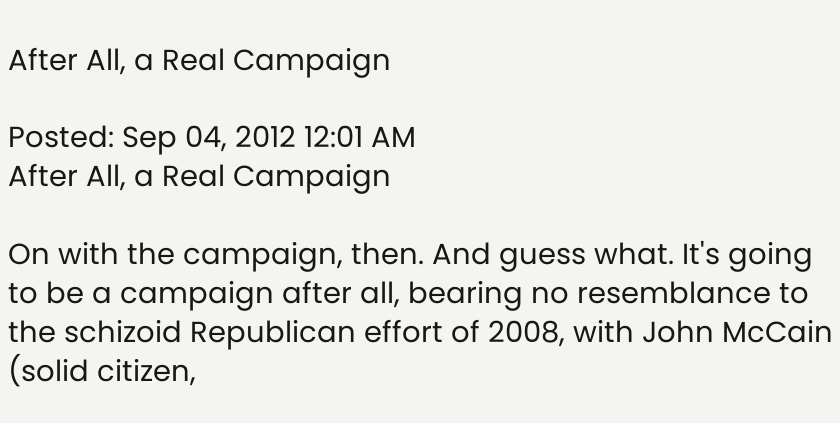After All, a Real Campaign

Posted: Sep 04, 2012 12:01 AM
After All, a Real Campaign

On with the campaign, then. And guess what. It's going to be a campaign after all, bearing no resemblance to the schizoid Republican effort of 2008, with John McCain (solid citizen,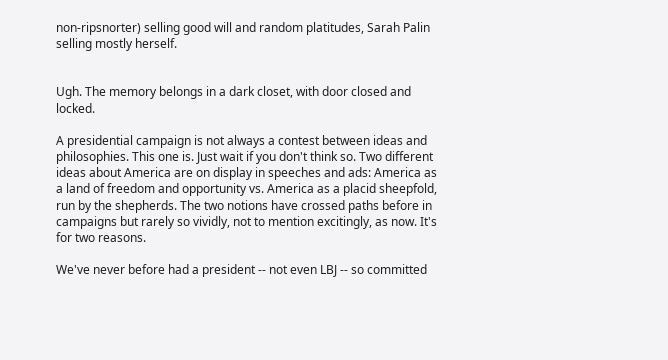non-ripsnorter) selling good will and random platitudes, Sarah Palin selling mostly herself.


Ugh. The memory belongs in a dark closet, with door closed and locked.

A presidential campaign is not always a contest between ideas and philosophies. This one is. Just wait if you don't think so. Two different ideas about America are on display in speeches and ads: America as a land of freedom and opportunity vs. America as a placid sheepfold, run by the shepherds. The two notions have crossed paths before in campaigns but rarely so vividly, not to mention excitingly, as now. It's for two reasons.

We've never before had a president -- not even LBJ -- so committed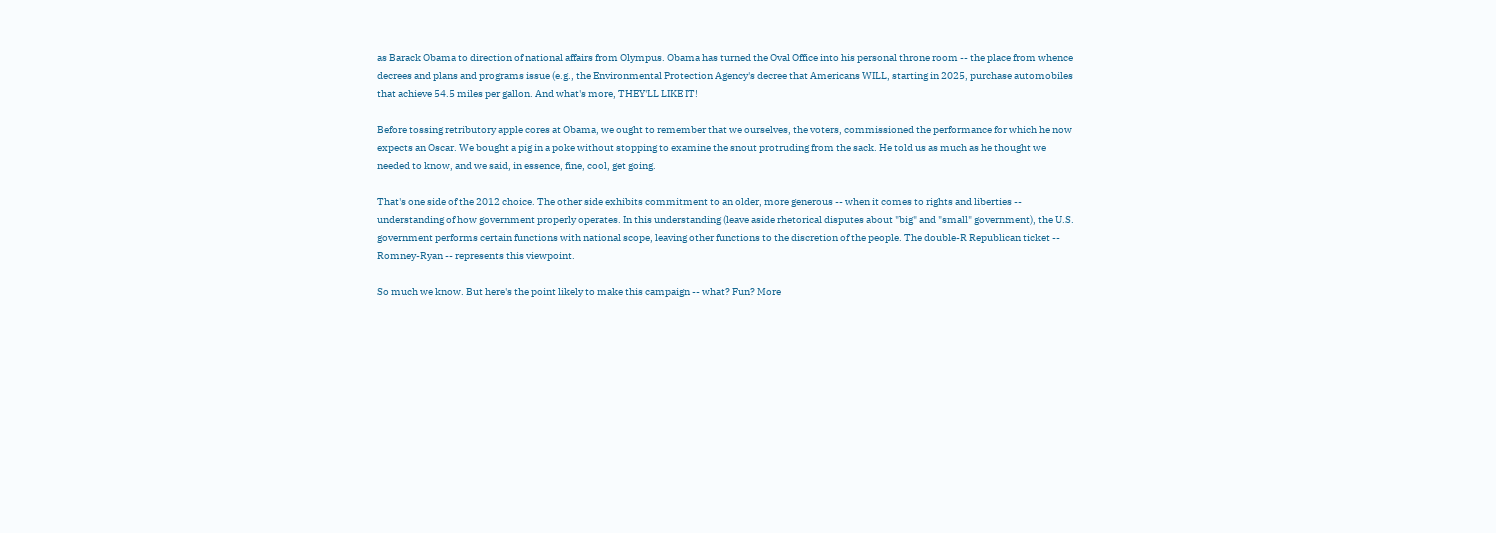as Barack Obama to direction of national affairs from Olympus. Obama has turned the Oval Office into his personal throne room -- the place from whence decrees and plans and programs issue (e.g., the Environmental Protection Agency's decree that Americans WILL, starting in 2025, purchase automobiles that achieve 54.5 miles per gallon. And what's more, THEY'LL LIKE IT!

Before tossing retributory apple cores at Obama, we ought to remember that we ourselves, the voters, commissioned the performance for which he now expects an Oscar. We bought a pig in a poke without stopping to examine the snout protruding from the sack. He told us as much as he thought we needed to know, and we said, in essence, fine, cool, get going.

That's one side of the 2012 choice. The other side exhibits commitment to an older, more generous -- when it comes to rights and liberties -- understanding of how government properly operates. In this understanding (leave aside rhetorical disputes about "big" and "small" government), the U.S. government performs certain functions with national scope, leaving other functions to the discretion of the people. The double-R Republican ticket -- Romney-Ryan -- represents this viewpoint.

So much we know. But here's the point likely to make this campaign -- what? Fun? More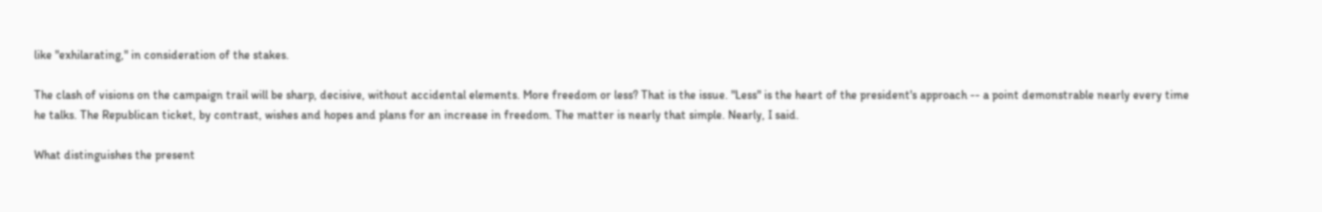like "exhilarating," in consideration of the stakes.

The clash of visions on the campaign trail will be sharp, decisive, without accidental elements. More freedom or less? That is the issue. "Less" is the heart of the president's approach -- a point demonstrable nearly every time he talks. The Republican ticket, by contrast, wishes and hopes and plans for an increase in freedom. The matter is nearly that simple. Nearly, I said.

What distinguishes the present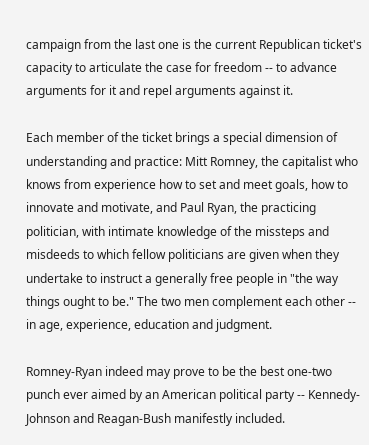campaign from the last one is the current Republican ticket's capacity to articulate the case for freedom -- to advance arguments for it and repel arguments against it.

Each member of the ticket brings a special dimension of understanding and practice: Mitt Romney, the capitalist who knows from experience how to set and meet goals, how to innovate and motivate, and Paul Ryan, the practicing politician, with intimate knowledge of the missteps and misdeeds to which fellow politicians are given when they undertake to instruct a generally free people in "the way things ought to be." The two men complement each other -- in age, experience, education and judgment.

Romney-Ryan indeed may prove to be the best one-two punch ever aimed by an American political party -- Kennedy-Johnson and Reagan-Bush manifestly included.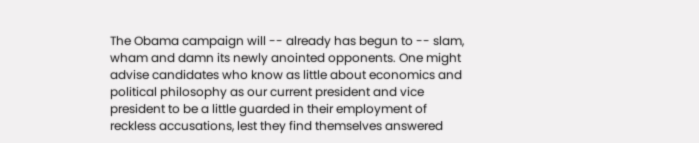The Obama campaign will -- already has begun to -- slam, wham and damn its newly anointed opponents. One might advise candidates who know as little about economics and political philosophy as our current president and vice president to be a little guarded in their employment of reckless accusations, lest they find themselves answered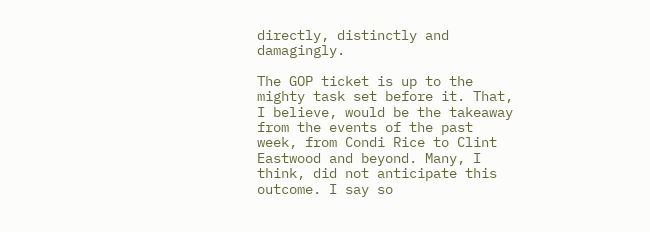directly, distinctly and damagingly.

The GOP ticket is up to the mighty task set before it. That, I believe, would be the takeaway from the events of the past week, from Condi Rice to Clint Eastwood and beyond. Many, I think, did not anticipate this outcome. I say so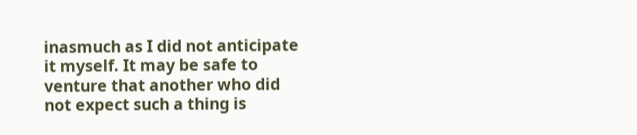inasmuch as I did not anticipate it myself. It may be safe to venture that another who did not expect such a thing is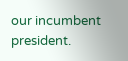our incumbent president.